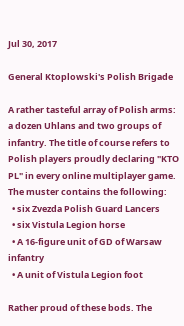Jul 30, 2017

General Ktoplowski's Polish Brigade

A rather tasteful array of Polish arms: a dozen Uhlans and two groups of infantry. The title of course refers to Polish players proudly declaring "KTO PL" in every online multiplayer game.
The muster contains the following:
  • six Zvezda Polish Guard Lancers
  • six Vistula Legion horse
  • A 16-figure unit of GD of Warsaw infantry
  • A unit of Vistula Legion foot

Rather proud of these bods. The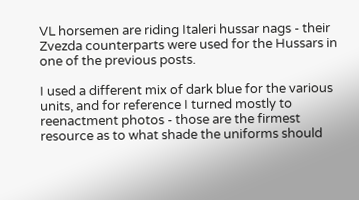VL horsemen are riding Italeri hussar nags - their Zvezda counterparts were used for the Hussars in one of the previous posts.

I used a different mix of dark blue for the various units, and for reference I turned mostly to reenactment photos - those are the firmest resource as to what shade the uniforms should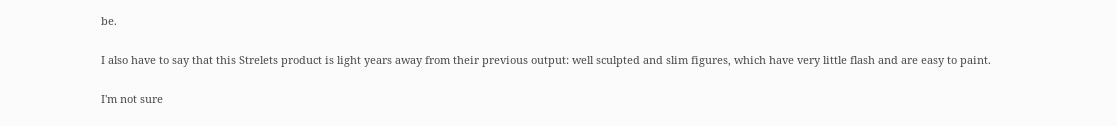be.

I also have to say that this Strelets product is light years away from their previous output: well sculpted and slim figures, which have very little flash and are easy to paint.

I'm not sure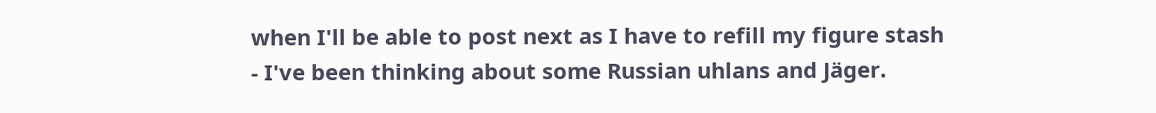when I'll be able to post next as I have to refill my figure stash - I've been thinking about some Russian uhlans and Jäger.